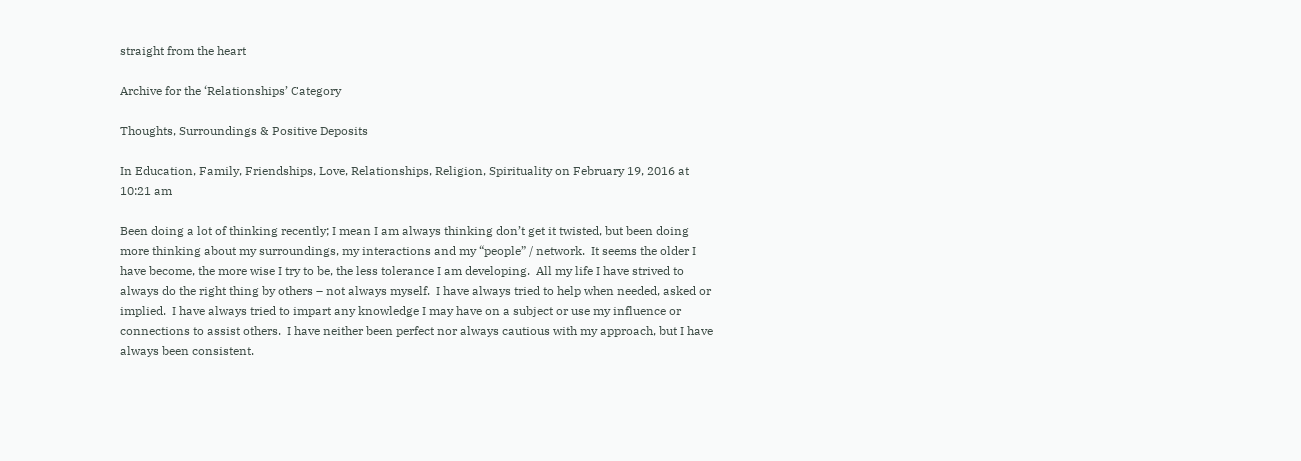straight from the heart

Archive for the ‘Relationships’ Category

Thoughts, Surroundings & Positive Deposits

In Education, Family, Friendships, Love, Relationships, Religion, Spirituality on February 19, 2016 at 10:21 am

Been doing a lot of thinking recently; I mean I am always thinking don’t get it twisted, but been doing more thinking about my surroundings, my interactions and my “people” / network.  It seems the older I have become, the more wise I try to be, the less tolerance I am developing.  All my life I have strived to always do the right thing by others – not always myself.  I have always tried to help when needed, asked or implied.  I have always tried to impart any knowledge I may have on a subject or use my influence or connections to assist others.  I have neither been perfect nor always cautious with my approach, but I have always been consistent.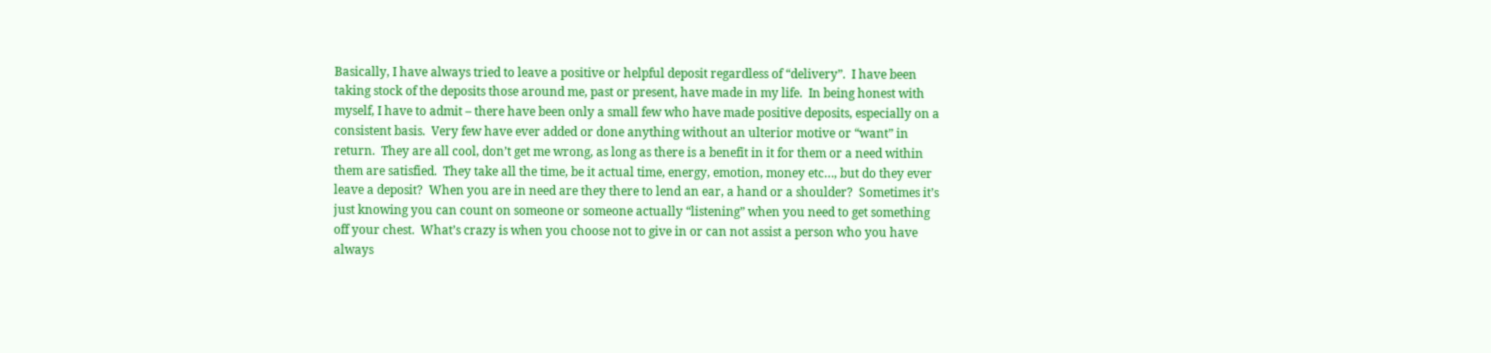Basically, I have always tried to leave a positive or helpful deposit regardless of “delivery”.  I have been taking stock of the deposits those around me, past or present, have made in my life.  In being honest with myself, I have to admit – there have been only a small few who have made positive deposits, especially on a consistent basis.  Very few have ever added or done anything without an ulterior motive or “want” in return.  They are all cool, don’t get me wrong, as long as there is a benefit in it for them or a need within them are satisfied.  They take all the time, be it actual time, energy, emotion, money etc…, but do they ever leave a deposit?  When you are in need are they there to lend an ear, a hand or a shoulder?  Sometimes it’s just knowing you can count on someone or someone actually “listening” when you need to get something off your chest.  What’s crazy is when you choose not to give in or can not assist a person who you have always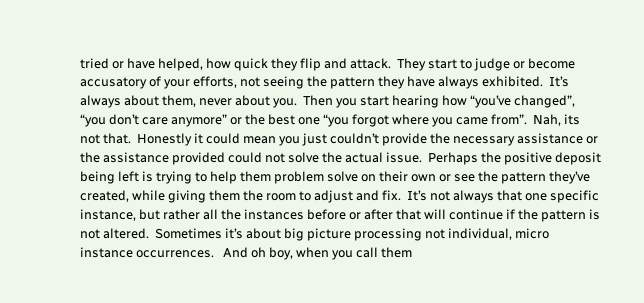tried or have helped, how quick they flip and attack.  They start to judge or become accusatory of your efforts, not seeing the pattern they have always exhibited.  It’s always about them, never about you.  Then you start hearing how “you’ve changed”, “you don’t care anymore” or the best one “you forgot where you came from”.  Nah, its not that.  Honestly it could mean you just couldn’t provide the necessary assistance or the assistance provided could not solve the actual issue.  Perhaps the positive deposit being left is trying to help them problem solve on their own or see the pattern they’ve created, while giving them the room to adjust and fix.  It’s not always that one specific instance, but rather all the instances before or after that will continue if the pattern is not altered.  Sometimes it’s about big picture processing not individual, micro instance occurrences.   And oh boy, when you call them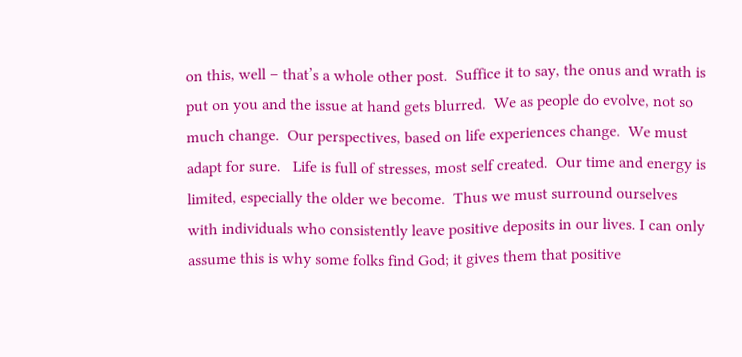on this, well – that’s a whole other post.  Suffice it to say, the onus and wrath is put on you and the issue at hand gets blurred.  We as people do evolve, not so much change.  Our perspectives, based on life experiences change.  We must adapt for sure.   Life is full of stresses, most self created.  Our time and energy is limited, especially the older we become.  Thus we must surround ourselves with individuals who consistently leave positive deposits in our lives. I can only assume this is why some folks find God; it gives them that positive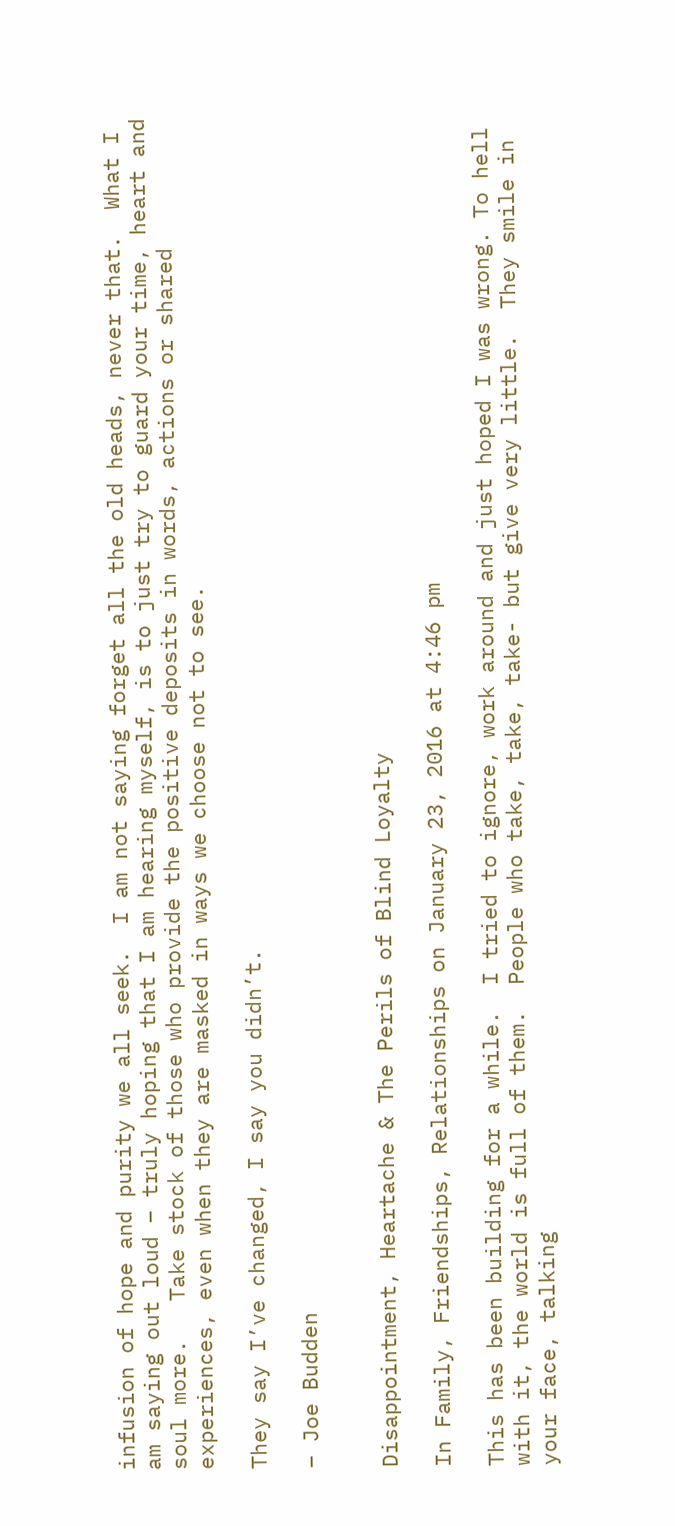infusion of hope and purity we all seek.  I am not saying forget all the old heads, never that.  What I am saying out loud – truly hoping that I am hearing myself, is to just try to guard your time, heart and soul more.   Take stock of those who provide the positive deposits in words, actions or shared experiences, even when they are masked in ways we choose not to see.

They say I’ve changed, I say you didn’t.

– Joe Budden


Disappointment, Heartache & The Perils of Blind Loyalty

In Family, Friendships, Relationships on January 23, 2016 at 4:46 pm

This has been building for a while.  I tried to ignore, work around and just hoped I was wrong. To hell with it, the world is full of them.  People who take, take, take- but give very little.  They smile in your face, talking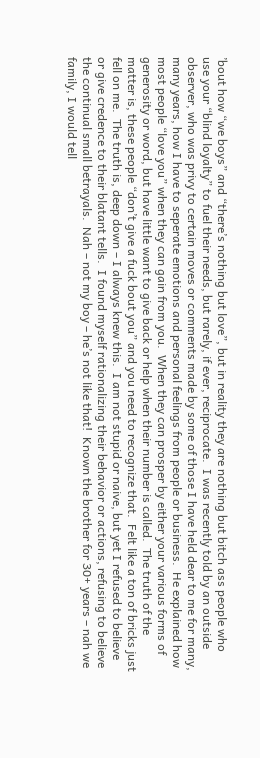’bout how “we boys” and “there’s nothing but love”, but in reality they are nothing but bitch ass people who use your “blind loyalty” to fuel their needs, but rarely, if ever, reciprocate.  I was recently told by an outside observer, who was privy to certain moves or comments made by some of those I have held dear to me for many, many years, how I have to seperate emotions and personal feelings from people or business.  He explained how most people “love you” when they can gain from you.  When they can prosper by either your various forms of generosity or word, but have little want to give back or help when their number is called.  The truth of the matter is, these people “don’t give a fuck bout you” and you need to recognize that.  Felt like a ton of bricks just fell on me.  The truth is, deep down – I always knew this.  I am not stupid or naive, but yet I refused to believe or give credence to their blatant tells.  I found myself rationalizing their behavior or actions, refusing to believe the continual small betrayals.  Nah – not my boy – he’s not like that!  Known the brother for 30+ years – nah we family, I would tell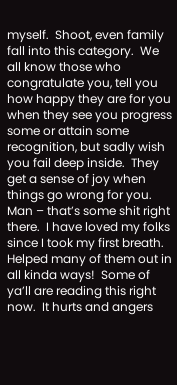myself.  Shoot, even family fall into this category.  We all know those who congratulate you, tell you how happy they are for you when they see you progress some or attain some recognition, but sadly wish you fail deep inside.  They get a sense of joy when things go wrong for you.  Man – that’s some shit right there.  I have loved my folks since I took my first breath.  Helped many of them out in all kinda ways!  Some of ya’ll are reading this right now.  It hurts and angers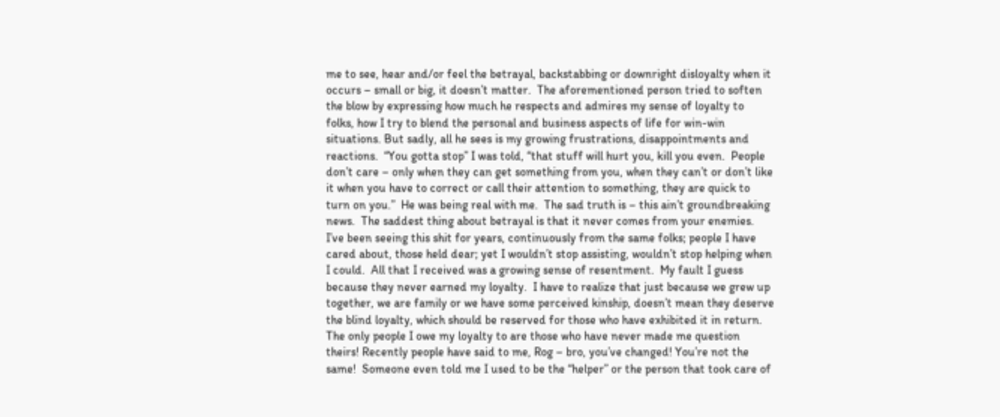me to see, hear and/or feel the betrayal, backstabbing or downright disloyalty when it occurs – small or big, it doesn’t matter.  The aforementioned person tried to soften the blow by expressing how much he respects and admires my sense of loyalty to folks, how I try to blend the personal and business aspects of life for win-win situations. But sadly, all he sees is my growing frustrations, disappointments and reactions.  “You gotta stop” I was told, “that stuff will hurt you, kill you even.  People don’t care – only when they can get something from you, when they can’t or don’t like it when you have to correct or call their attention to something, they are quick to turn on you.”  He was being real with me.  The sad truth is – this ain’t groundbreaking news.  The saddest thing about betrayal is that it never comes from your enemies.  I’ve been seeing this shit for years, continuously from the same folks; people I have cared about, those held dear; yet I wouldn’t stop assisting, wouldn’t stop helping when I could.  All that I received was a growing sense of resentment.  My fault I guess because they never earned my loyalty.  I have to realize that just because we grew up together, we are family or we have some perceived kinship, doesn’t mean they deserve the blind loyalty, which should be reserved for those who have exhibited it in return. The only people I owe my loyalty to are those who have never made me question theirs! Recently people have said to me, Rog – bro, you’ve changed! You’re not the same!  Someone even told me I used to be the “helper” or the person that took care of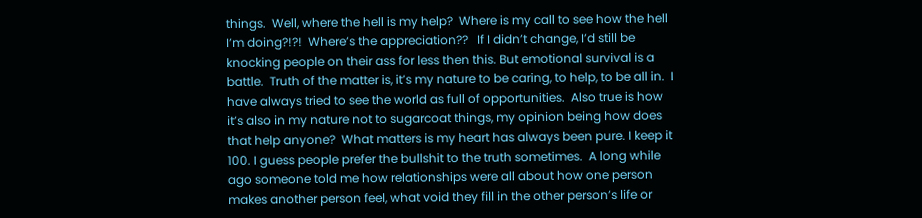things.  Well, where the hell is my help?  Where is my call to see how the hell I’m doing?!?!  Where’s the appreciation??   If I didn’t change, I’d still be knocking people on their ass for less then this. But emotional survival is a battle.  Truth of the matter is, it’s my nature to be caring, to help, to be all in.  I have always tried to see the world as full of opportunities.  Also true is how it’s also in my nature not to sugarcoat things, my opinion being how does that help anyone?  What matters is my heart has always been pure. I keep it 100. I guess people prefer the bullshit to the truth sometimes.  A long while ago someone told me how relationships were all about how one person makes another person feel, what void they fill in the other person’s life or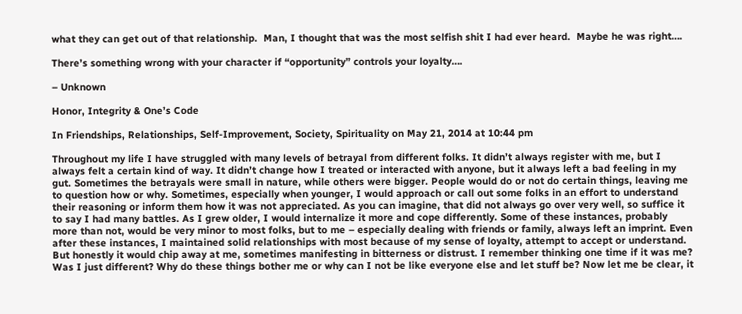what they can get out of that relationship.  Man, I thought that was the most selfish shit I had ever heard.  Maybe he was right….

There’s something wrong with your character if “opportunity” controls your loyalty….

– Unknown

Honor, Integrity & One’s Code

In Friendships, Relationships, Self-Improvement, Society, Spirituality on May 21, 2014 at 10:44 pm

Throughout my life I have struggled with many levels of betrayal from different folks. It didn’t always register with me, but I always felt a certain kind of way. It didn’t change how I treated or interacted with anyone, but it always left a bad feeling in my gut. Sometimes the betrayals were small in nature, while others were bigger. People would do or not do certain things, leaving me to question how or why. Sometimes, especially when younger, I would approach or call out some folks in an effort to understand their reasoning or inform them how it was not appreciated. As you can imagine, that did not always go over very well, so suffice it to say I had many battles. As I grew older, I would internalize it more and cope differently. Some of these instances, probably more than not, would be very minor to most folks, but to me – especially dealing with friends or family, always left an imprint. Even after these instances, I maintained solid relationships with most because of my sense of loyalty, attempt to accept or understand. But honestly it would chip away at me, sometimes manifesting in bitterness or distrust. I remember thinking one time if it was me? Was I just different? Why do these things bother me or why can I not be like everyone else and let stuff be? Now let me be clear, it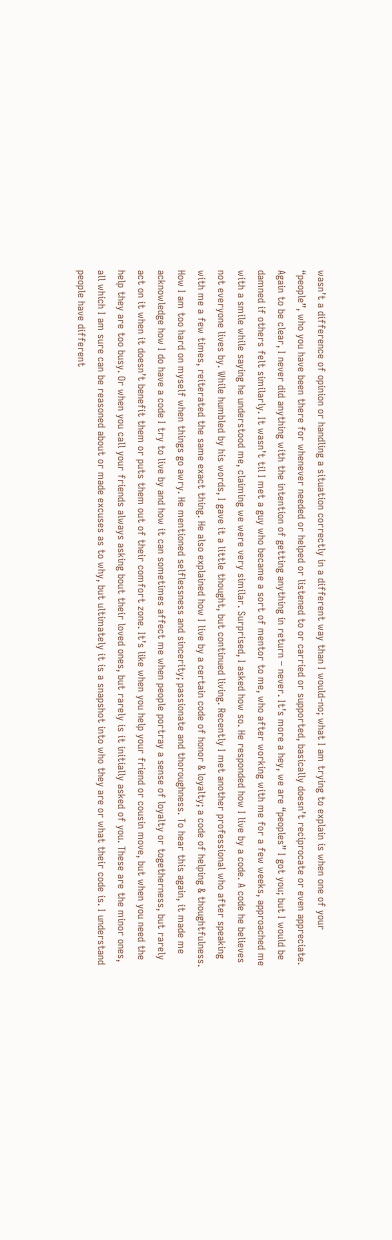wasn’t a difference of opinion or handling a situation correctly in a different way than I would-no; what I am trying to explain is when one of your “people”, who you have been there for whenever needed or helped or listened to or carried or supported, basically doesn’t reciprocate or even appreciate. Again to be clear, I never did anything with the intention of getting anything in return – never. It’s more a hey, we are “peoples” I got you; but I would be damned if others felt similarly. It wasn’t til I met a guy who became a sort of mentor to me, who after working with me for a few weeks, approached me with a smile while saying he understood me, claiming we were very similar. Surprised, I asked how so. He responded how I live by a code. A code he believes not everyone lives by. While humbled by his words, I gave it a little thought, but continued living. Recently I met another professional who after speaking with me a few times, reiterated the same exact thing. He also explained how I live by a certain code of honor & loyalty; a code of helping & thoughtfulness. How I am too hard on myself when things go awry. He mentioned selflessness and sincerity; passionate and thoroughness. To hear this again, it made me acknowledge how I do have a code I try to live by and how it can sometimes affect me when people portray a sense of loyalty or togetherness, but rarely act on it when it doesn’t benefit them or puts them out of their comfort zone. It’s like when you help your friend or cousin move, but when you need the help they are too busy. Or when you call your friends always asking bout their loved ones, but rarely is it initially asked of you. These are the minor ones, all which I am sure can be reasoned about or made excuses as to why, but ultimately it is a snapshot into who they are or what their code is. I understand people have different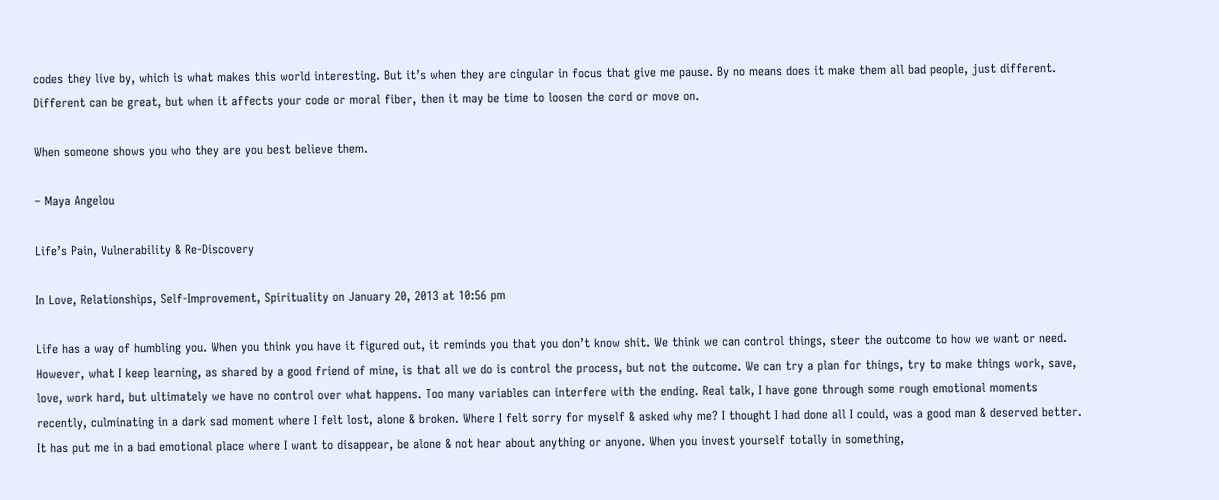codes they live by, which is what makes this world interesting. But it’s when they are cingular in focus that give me pause. By no means does it make them all bad people, just different. Different can be great, but when it affects your code or moral fiber, then it may be time to loosen the cord or move on.

When someone shows you who they are you best believe them.

– Maya Angelou

Life’s Pain, Vulnerability & Re-Discovery

In Love, Relationships, Self-Improvement, Spirituality on January 20, 2013 at 10:56 pm

Life has a way of humbling you. When you think you have it figured out, it reminds you that you don’t know shit. We think we can control things, steer the outcome to how we want or need. However, what I keep learning, as shared by a good friend of mine, is that all we do is control the process, but not the outcome. We can try a plan for things, try to make things work, save, love, work hard, but ultimately we have no control over what happens. Too many variables can interfere with the ending. Real talk, I have gone through some rough emotional moments recently, culminating in a dark sad moment where I felt lost, alone & broken. Where I felt sorry for myself & asked why me? I thought I had done all I could, was a good man & deserved better. It has put me in a bad emotional place where I want to disappear, be alone & not hear about anything or anyone. When you invest yourself totally in something,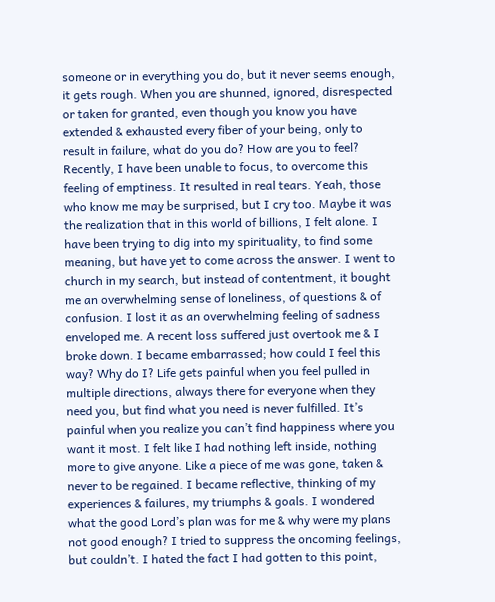someone or in everything you do, but it never seems enough, it gets rough. When you are shunned, ignored, disrespected or taken for granted, even though you know you have extended & exhausted every fiber of your being, only to result in failure, what do you do? How are you to feel? Recently, I have been unable to focus, to overcome this feeling of emptiness. It resulted in real tears. Yeah, those who know me may be surprised, but I cry too. Maybe it was the realization that in this world of billions, I felt alone. I have been trying to dig into my spirituality, to find some meaning, but have yet to come across the answer. I went to church in my search, but instead of contentment, it bought me an overwhelming sense of loneliness, of questions & of confusion. I lost it as an overwhelming feeling of sadness enveloped me. A recent loss suffered just overtook me & I broke down. I became embarrassed; how could I feel this way? Why do I? Life gets painful when you feel pulled in multiple directions, always there for everyone when they need you, but find what you need is never fulfilled. It’s painful when you realize you can’t find happiness where you want it most. I felt like I had nothing left inside, nothing more to give anyone. Like a piece of me was gone, taken & never to be regained. I became reflective, thinking of my experiences & failures, my triumphs & goals. I wondered what the good Lord’s plan was for me & why were my plans not good enough? I tried to suppress the oncoming feelings, but couldn’t. I hated the fact I had gotten to this point,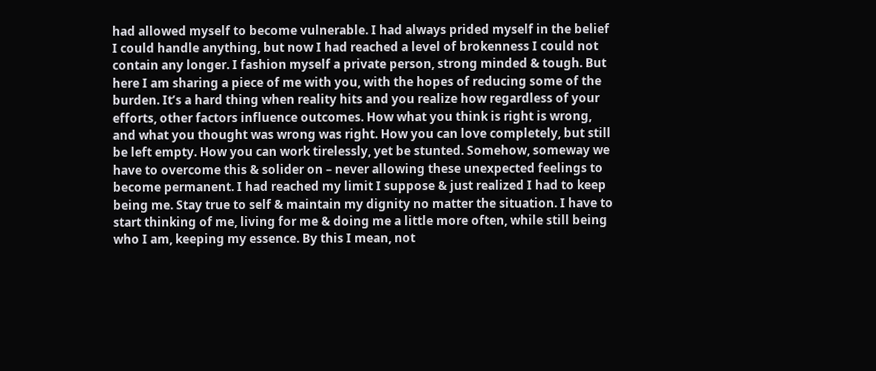had allowed myself to become vulnerable. I had always prided myself in the belief I could handle anything, but now I had reached a level of brokenness I could not contain any longer. I fashion myself a private person, strong minded & tough. But here I am sharing a piece of me with you, with the hopes of reducing some of the burden. It’s a hard thing when reality hits and you realize how regardless of your efforts, other factors influence outcomes. How what you think is right is wrong, and what you thought was wrong was right. How you can love completely, but still be left empty. How you can work tirelessly, yet be stunted. Somehow, someway we have to overcome this & solider on – never allowing these unexpected feelings to become permanent. I had reached my limit I suppose & just realized I had to keep being me. Stay true to self & maintain my dignity no matter the situation. I have to start thinking of me, living for me & doing me a little more often, while still being who I am, keeping my essence. By this I mean, not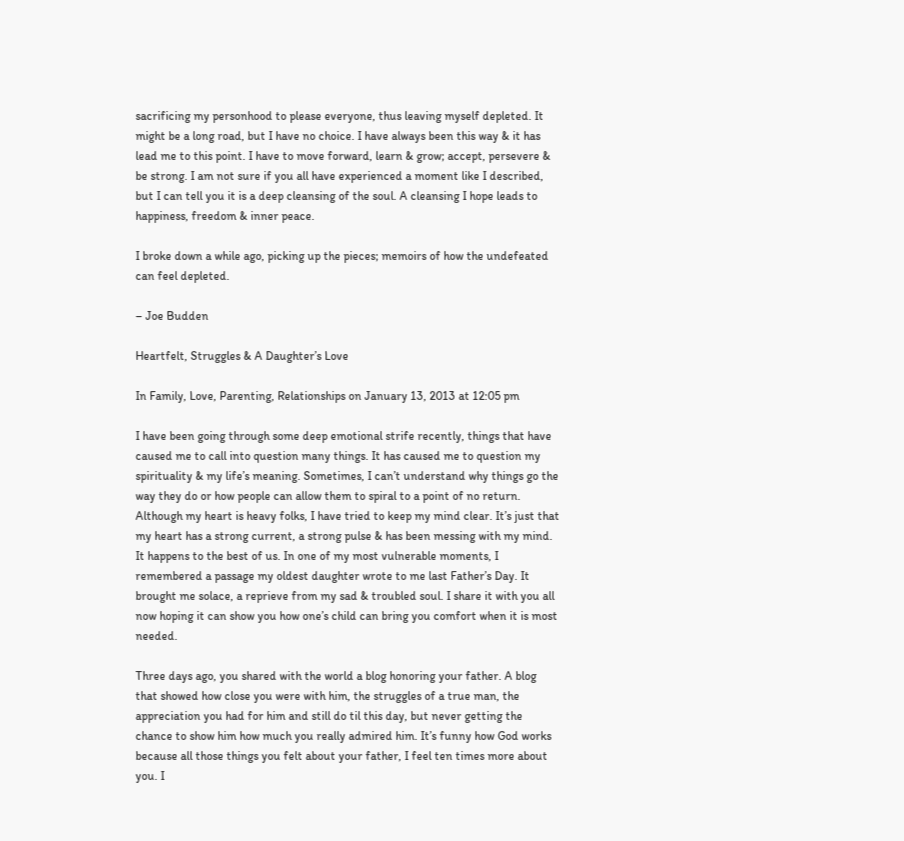sacrificing my personhood to please everyone, thus leaving myself depleted. It might be a long road, but I have no choice. I have always been this way & it has lead me to this point. I have to move forward, learn & grow; accept, persevere & be strong. I am not sure if you all have experienced a moment like I described, but I can tell you it is a deep cleansing of the soul. A cleansing I hope leads to happiness, freedom & inner peace.

I broke down a while ago, picking up the pieces; memoirs of how the undefeated can feel depleted.

– Joe Budden

Heartfelt, Struggles & A Daughter’s Love

In Family, Love, Parenting, Relationships on January 13, 2013 at 12:05 pm

I have been going through some deep emotional strife recently, things that have caused me to call into question many things. It has caused me to question my spirituality & my life’s meaning. Sometimes, I can’t understand why things go the way they do or how people can allow them to spiral to a point of no return. Although my heart is heavy folks, I have tried to keep my mind clear. It’s just that my heart has a strong current, a strong pulse & has been messing with my mind. It happens to the best of us. In one of my most vulnerable moments, I remembered a passage my oldest daughter wrote to me last Father’s Day. It brought me solace, a reprieve from my sad & troubled soul. I share it with you all now hoping it can show you how one’s child can bring you comfort when it is most needed.

Three days ago, you shared with the world a blog honoring your father. A blog that showed how close you were with him, the struggles of a true man, the appreciation you had for him and still do til this day, but never getting the chance to show him how much you really admired him. It’s funny how God works because all those things you felt about your father, I feel ten times more about you. I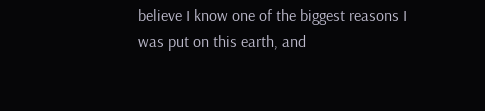believe I know one of the biggest reasons I was put on this earth, and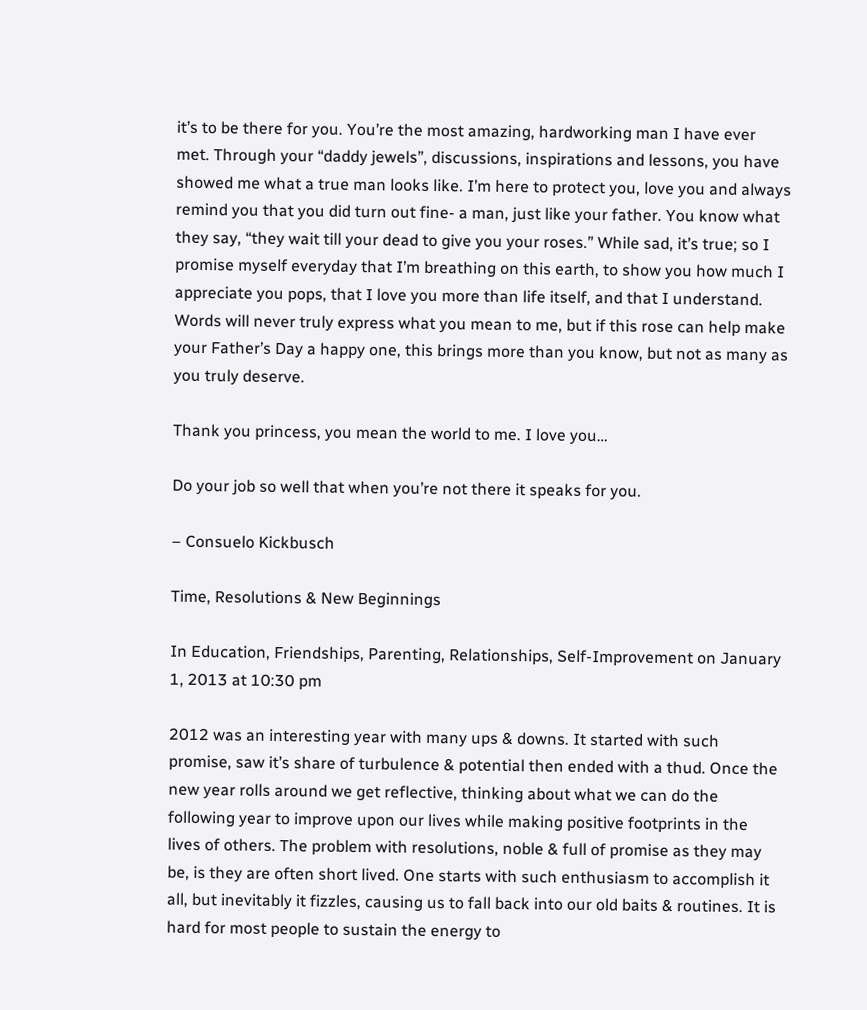it’s to be there for you. You’re the most amazing, hardworking man I have ever met. Through your “daddy jewels”, discussions, inspirations and lessons, you have showed me what a true man looks like. I’m here to protect you, love you and always remind you that you did turn out fine- a man, just like your father. You know what they say, “they wait till your dead to give you your roses.” While sad, it’s true; so I promise myself everyday that I’m breathing on this earth, to show you how much I appreciate you pops, that I love you more than life itself, and that I understand. Words will never truly express what you mean to me, but if this rose can help make your Father’s Day a happy one, this brings more than you know, but not as many as you truly deserve.

Thank you princess, you mean the world to me. I love you…

Do your job so well that when you’re not there it speaks for you.

– Consuelo Kickbusch

Time, Resolutions & New Beginnings

In Education, Friendships, Parenting, Relationships, Self-Improvement on January 1, 2013 at 10:30 pm

2012 was an interesting year with many ups & downs. It started with such promise, saw it’s share of turbulence & potential then ended with a thud. Once the new year rolls around we get reflective, thinking about what we can do the following year to improve upon our lives while making positive footprints in the lives of others. The problem with resolutions, noble & full of promise as they may be, is they are often short lived. One starts with such enthusiasm to accomplish it all, but inevitably it fizzles, causing us to fall back into our old baits & routines. It is hard for most people to sustain the energy to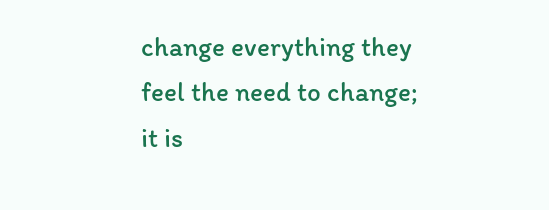change everything they feel the need to change; it is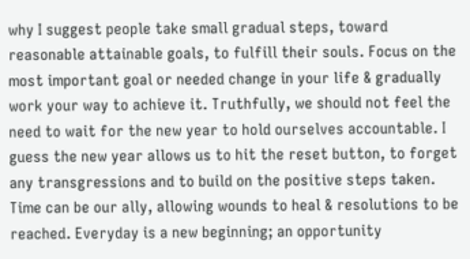why I suggest people take small gradual steps, toward reasonable attainable goals, to fulfill their souls. Focus on the most important goal or needed change in your life & gradually work your way to achieve it. Truthfully, we should not feel the need to wait for the new year to hold ourselves accountable. I guess the new year allows us to hit the reset button, to forget any transgressions and to build on the positive steps taken. Time can be our ally, allowing wounds to heal & resolutions to be reached. Everyday is a new beginning; an opportunity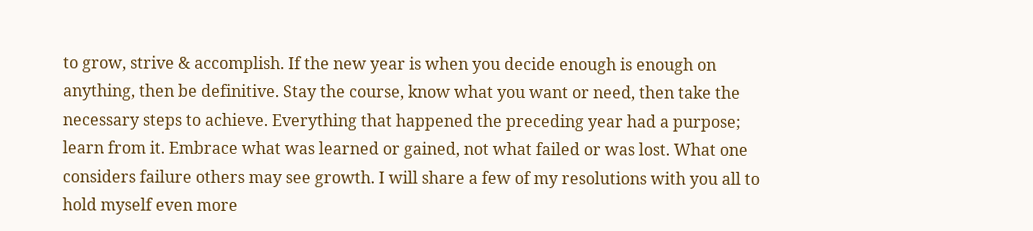to grow, strive & accomplish. If the new year is when you decide enough is enough on anything, then be definitive. Stay the course, know what you want or need, then take the necessary steps to achieve. Everything that happened the preceding year had a purpose; learn from it. Embrace what was learned or gained, not what failed or was lost. What one considers failure others may see growth. I will share a few of my resolutions with you all to hold myself even more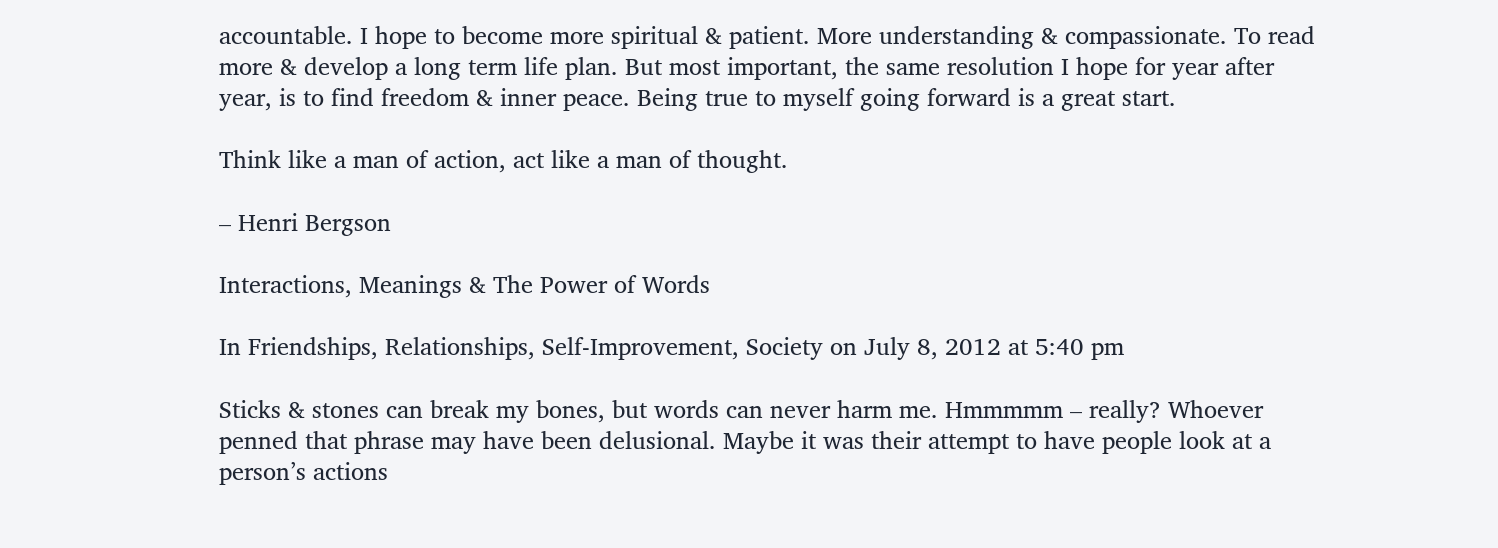accountable. I hope to become more spiritual & patient. More understanding & compassionate. To read more & develop a long term life plan. But most important, the same resolution I hope for year after year, is to find freedom & inner peace. Being true to myself going forward is a great start.

Think like a man of action, act like a man of thought.

– Henri Bergson

Interactions, Meanings & The Power of Words

In Friendships, Relationships, Self-Improvement, Society on July 8, 2012 at 5:40 pm

Sticks & stones can break my bones, but words can never harm me. Hmmmmm – really? Whoever penned that phrase may have been delusional. Maybe it was their attempt to have people look at a person’s actions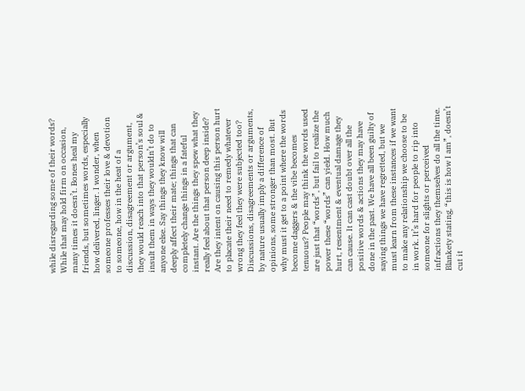while disregarding some of their words? While that may hold firm on occasion, many times it doesn’t. Bones heal my friends, but sometimes words, especially how delivered, linger. I wonder, when someone professes their love & devotion to someone, how in the heat of a discussion, disagreement or argument, they would reach into that person’s soul & insult them in ways they wouldn’t do to anyone else. Say things they know will deeply affect their mate; things that can completely change things in a fateful instant. Are the things they spew what they really feel about that person deep inside? Are they intent on causing this person hurt to placate their need to remedy whatever wrong they feel they were subjected too? Discussions, disagreements or arguments, by nature usually imply a difference of opinions, some stronger than most. But why must it get to a point where the words become daggers & the vibe becomes tenuous? People may think the words used are just that “words”, but fail to realize the power these “words” can yield. How much hurt, resentment & eventual damage they can cause. It can cast doubt over all the positive words & actions they may have done in the past. We have all been guilty of saying things we have regretted, but we must learn from these instances if we want to make any relationship we choose to be in work. It’s hard for people to rip into someone for slights or perceived infractions they themselves do all the time. Blankety stating, “this is how I am”, doesn’t cut it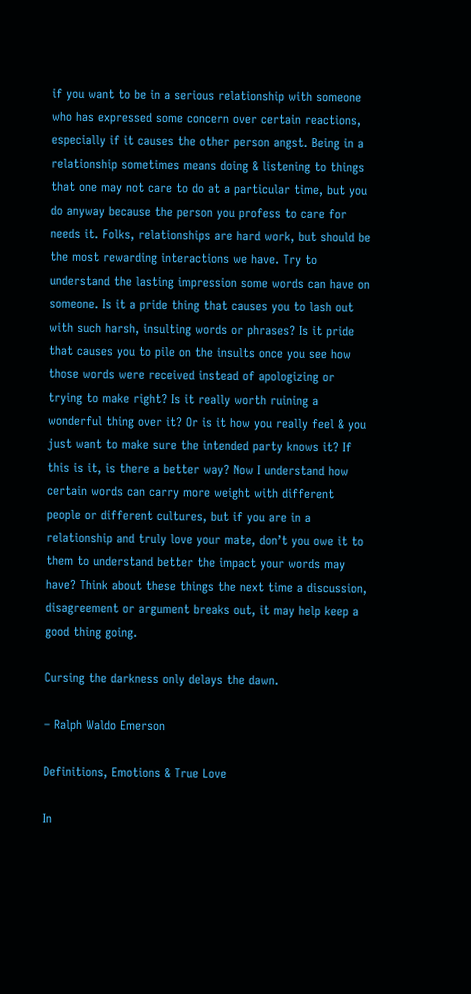if you want to be in a serious relationship with someone who has expressed some concern over certain reactions, especially if it causes the other person angst. Being in a relationship sometimes means doing & listening to things that one may not care to do at a particular time, but you do anyway because the person you profess to care for needs it. Folks, relationships are hard work, but should be the most rewarding interactions we have. Try to understand the lasting impression some words can have on someone. Is it a pride thing that causes you to lash out with such harsh, insulting words or phrases? Is it pride that causes you to pile on the insults once you see how those words were received instead of apologizing or trying to make right? Is it really worth ruining a wonderful thing over it? Or is it how you really feel & you just want to make sure the intended party knows it? If this is it, is there a better way? Now I understand how certain words can carry more weight with different people or different cultures, but if you are in a relationship and truly love your mate, don’t you owe it to them to understand better the impact your words may have? Think about these things the next time a discussion, disagreement or argument breaks out, it may help keep a good thing going.

Cursing the darkness only delays the dawn.

– Ralph Waldo Emerson

Definitions, Emotions & True Love

In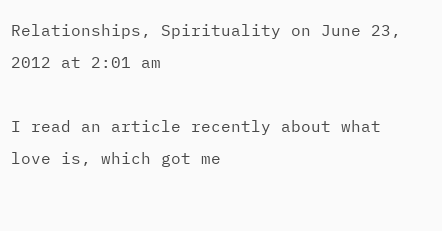Relationships, Spirituality on June 23, 2012 at 2:01 am

I read an article recently about what love is, which got me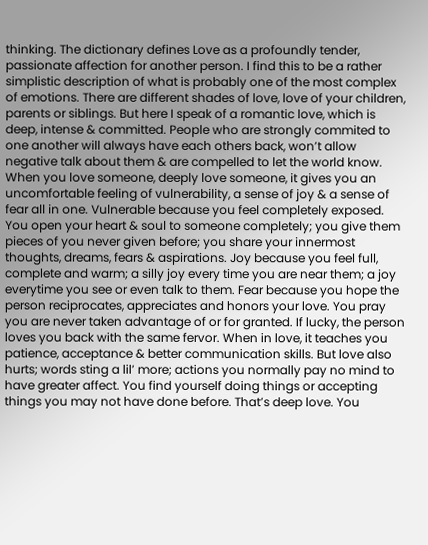thinking. The dictionary defines Love as a profoundly tender, passionate affection for another person. I find this to be a rather simplistic description of what is probably one of the most complex of emotions. There are different shades of love, love of your children, parents or siblings. But here I speak of a romantic love, which is deep, intense & committed. People who are strongly commited to one another will always have each others back, won’t allow negative talk about them & are compelled to let the world know. When you love someone, deeply love someone, it gives you an uncomfortable feeling of vulnerability, a sense of joy & a sense of fear all in one. Vulnerable because you feel completely exposed. You open your heart & soul to someone completely; you give them pieces of you never given before; you share your innermost thoughts, dreams, fears & aspirations. Joy because you feel full, complete and warm; a silly joy every time you are near them; a joy everytime you see or even talk to them. Fear because you hope the person reciprocates, appreciates and honors your love. You pray you are never taken advantage of or for granted. If lucky, the person loves you back with the same fervor. When in love, it teaches you patience, acceptance & better communication skills. But love also hurts; words sting a lil’ more; actions you normally pay no mind to have greater affect. You find yourself doing things or accepting things you may not have done before. That’s deep love. You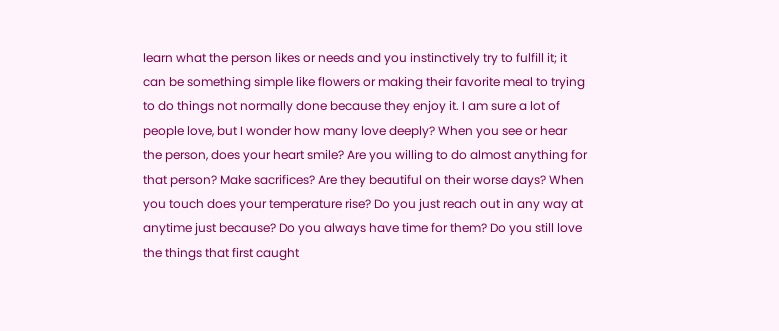learn what the person likes or needs and you instinctively try to fulfill it; it can be something simple like flowers or making their favorite meal to trying to do things not normally done because they enjoy it. I am sure a lot of people love, but I wonder how many love deeply? When you see or hear the person, does your heart smile? Are you willing to do almost anything for that person? Make sacrifices? Are they beautiful on their worse days? When you touch does your temperature rise? Do you just reach out in any way at anytime just because? Do you always have time for them? Do you still love the things that first caught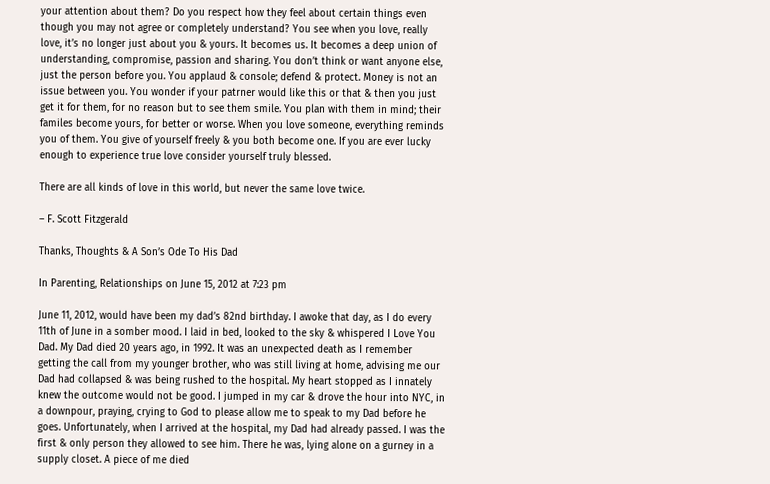your attention about them? Do you respect how they feel about certain things even though you may not agree or completely understand? You see when you love, really love, it’s no longer just about you & yours. It becomes us. It becomes a deep union of understanding, compromise, passion and sharing. You don’t think or want anyone else, just the person before you. You applaud & console; defend & protect. Money is not an issue between you. You wonder if your patrner would like this or that & then you just get it for them, for no reason but to see them smile. You plan with them in mind; their familes become yours, for better or worse. When you love someone, everything reminds you of them. You give of yourself freely & you both become one. If you are ever lucky enough to experience true love consider yourself truly blessed.

There are all kinds of love in this world, but never the same love twice.

– F. Scott Fitzgerald

Thanks, Thoughts & A Son’s Ode To His Dad

In Parenting, Relationships on June 15, 2012 at 7:23 pm

June 11, 2012, would have been my dad’s 82nd birthday. I awoke that day, as I do every 11th of June in a somber mood. I laid in bed, looked to the sky & whispered I Love You Dad. My Dad died 20 years ago, in 1992. It was an unexpected death as I remember getting the call from my younger brother, who was still living at home, advising me our Dad had collapsed & was being rushed to the hospital. My heart stopped as I innately knew the outcome would not be good. I jumped in my car & drove the hour into NYC, in a downpour, praying, crying to God to please allow me to speak to my Dad before he goes. Unfortunately, when I arrived at the hospital, my Dad had already passed. I was the first & only person they allowed to see him. There he was, lying alone on a gurney in a supply closet. A piece of me died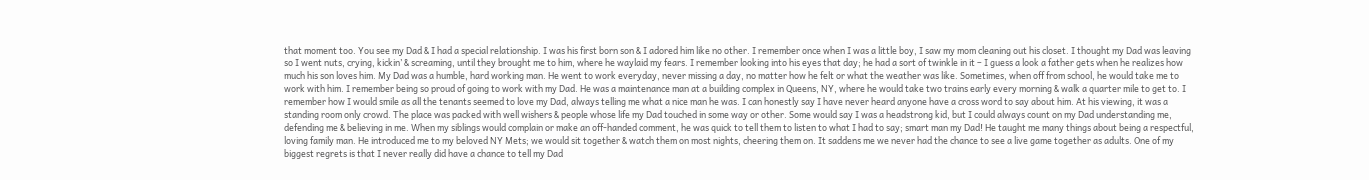that moment too. You see my Dad & I had a special relationship. I was his first born son & I adored him like no other. I remember once when I was a little boy, I saw my mom cleaning out his closet. I thought my Dad was leaving so I went nuts, crying, kickin’ & screaming, until they brought me to him, where he waylaid my fears. I remember looking into his eyes that day; he had a sort of twinkle in it – I guess a look a father gets when he realizes how much his son loves him. My Dad was a humble, hard working man. He went to work everyday, never missing a day, no matter how he felt or what the weather was like. Sometimes, when off from school, he would take me to work with him. I remember being so proud of going to work with my Dad. He was a maintenance man at a building complex in Queens, NY, where he would take two trains early every morning & walk a quarter mile to get to. I remember how I would smile as all the tenants seemed to love my Dad, always telling me what a nice man he was. I can honestly say I have never heard anyone have a cross word to say about him. At his viewing, it was a standing room only crowd. The place was packed with well wishers & people whose life my Dad touched in some way or other. Some would say I was a headstrong kid, but I could always count on my Dad understanding me, defending me & believing in me. When my siblings would complain or make an off-handed comment, he was quick to tell them to listen to what I had to say; smart man my Dad! He taught me many things about being a respectful, loving family man. He introduced me to my beloved NY Mets; we would sit together & watch them on most nights, cheering them on. It saddens me we never had the chance to see a live game together as adults. One of my biggest regrets is that I never really did have a chance to tell my Dad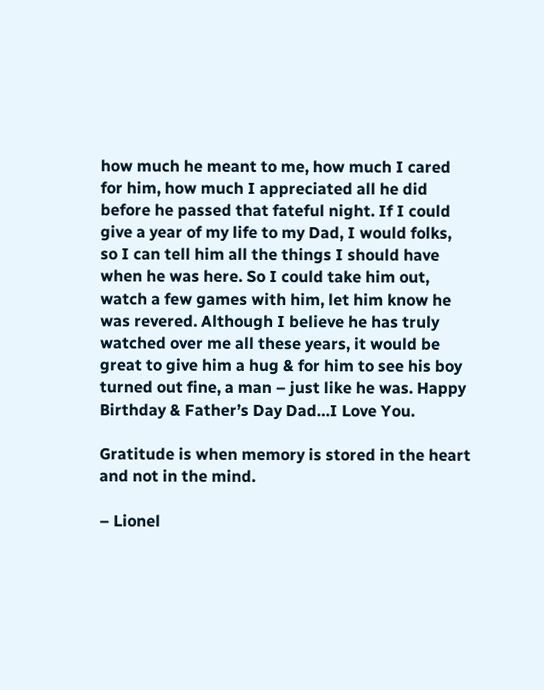how much he meant to me, how much I cared for him, how much I appreciated all he did before he passed that fateful night. If I could give a year of my life to my Dad, I would folks, so I can tell him all the things I should have when he was here. So I could take him out, watch a few games with him, let him know he was revered. Although I believe he has truly watched over me all these years, it would be great to give him a hug & for him to see his boy turned out fine, a man – just like he was. Happy Birthday & Father’s Day Dad…I Love You.

Gratitude is when memory is stored in the heart and not in the mind.

– Lionel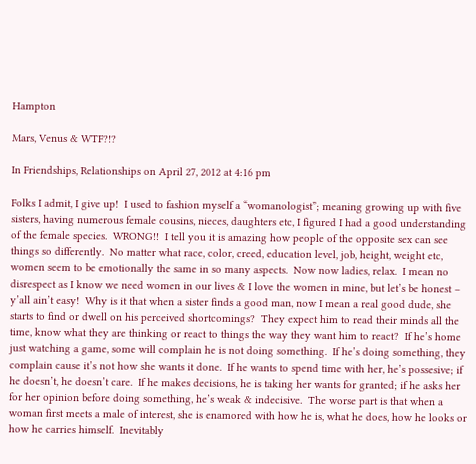Hampton

Mars, Venus & WTF?!?

In Friendships, Relationships on April 27, 2012 at 4:16 pm

Folks I admit, I give up!  I used to fashion myself a “womanologist”; meaning growing up with five sisters, having numerous female cousins, nieces, daughters etc, I figured I had a good understanding of the female species.  WRONG!!  I tell you it is amazing how people of the opposite sex can see things so differently.  No matter what race, color, creed, education level, job, height, weight etc, women seem to be emotionally the same in so many aspects.  Now now ladies, relax.  I mean no disrespect as I know we need women in our lives & I love the women in mine, but let’s be honest – y’all ain’t easy!  Why is it that when a sister finds a good man, now I mean a real good dude, she starts to find or dwell on his perceived shortcomings?  They expect him to read their minds all the time, know what they are thinking or react to things the way they want him to react?  If he’s home just watching a game, some will complain he is not doing something.  If he’s doing something, they complain cause it’s not how she wants it done.  If he wants to spend time with her, he’s possesive; if he doesn’t, he doesn’t care.  If he makes decisions, he is taking her wants for granted; if he asks her for her opinion before doing something, he’s weak & indecisive.  The worse part is that when a woman first meets a male of interest, she is enamored with how he is, what he does, how he looks or how he carries himself.  Inevitably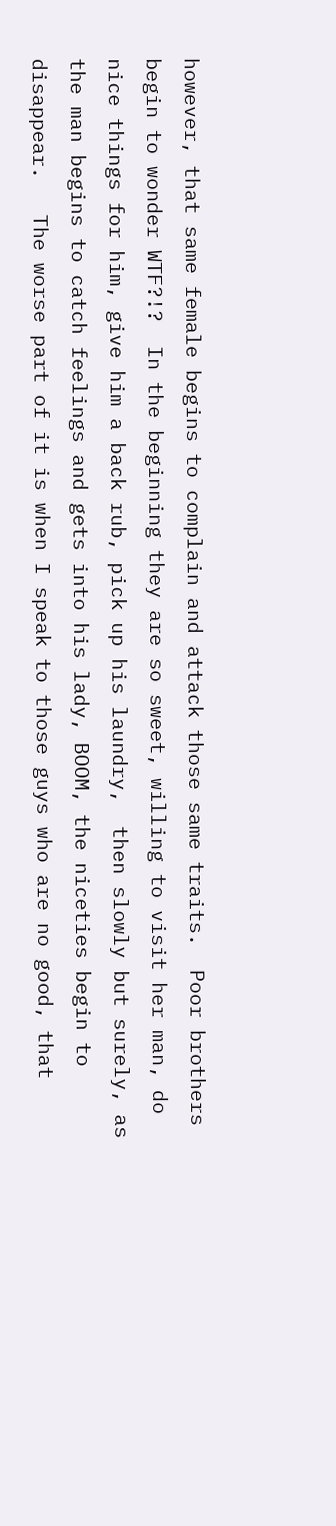however, that same female begins to complain and attack those same traits.  Poor brothers begin to wonder WTF?!?  In the beginning they are so sweet, willing to visit her man, do nice things for him, give him a back rub, pick up his laundry,  then slowly but surely, as the man begins to catch feelings and gets into his lady, BOOM, the niceties begin to disappear.   The worse part of it is when I speak to those guys who are no good, that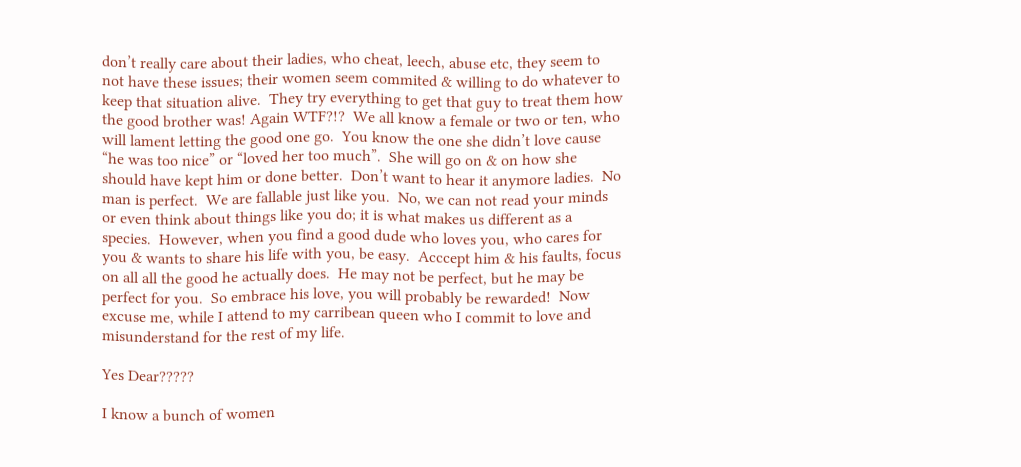don’t really care about their ladies, who cheat, leech, abuse etc, they seem to not have these issues; their women seem commited & willing to do whatever to keep that situation alive.  They try everything to get that guy to treat them how the good brother was! Again WTF?!?  We all know a female or two or ten, who will lament letting the good one go.  You know the one she didn’t love cause “he was too nice” or “loved her too much”.  She will go on & on how she should have kept him or done better.  Don’t want to hear it anymore ladies.  No man is perfect.  We are fallable just like you.  No, we can not read your minds or even think about things like you do; it is what makes us different as a species.  However, when you find a good dude who loves you, who cares for you & wants to share his life with you, be easy.  Acccept him & his faults, focus on all all the good he actually does.  He may not be perfect, but he may be perfect for you.  So embrace his love, you will probably be rewarded!  Now excuse me, while I attend to my carribean queen who I commit to love and misunderstand for the rest of my life.

Yes Dear?????

I know a bunch of women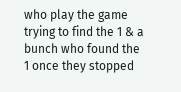who play the game trying to find the 1 & a bunch who found the 1 once they stopped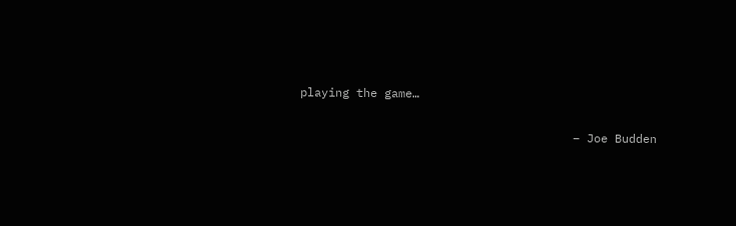playing the game…

                                       – Joe Budden